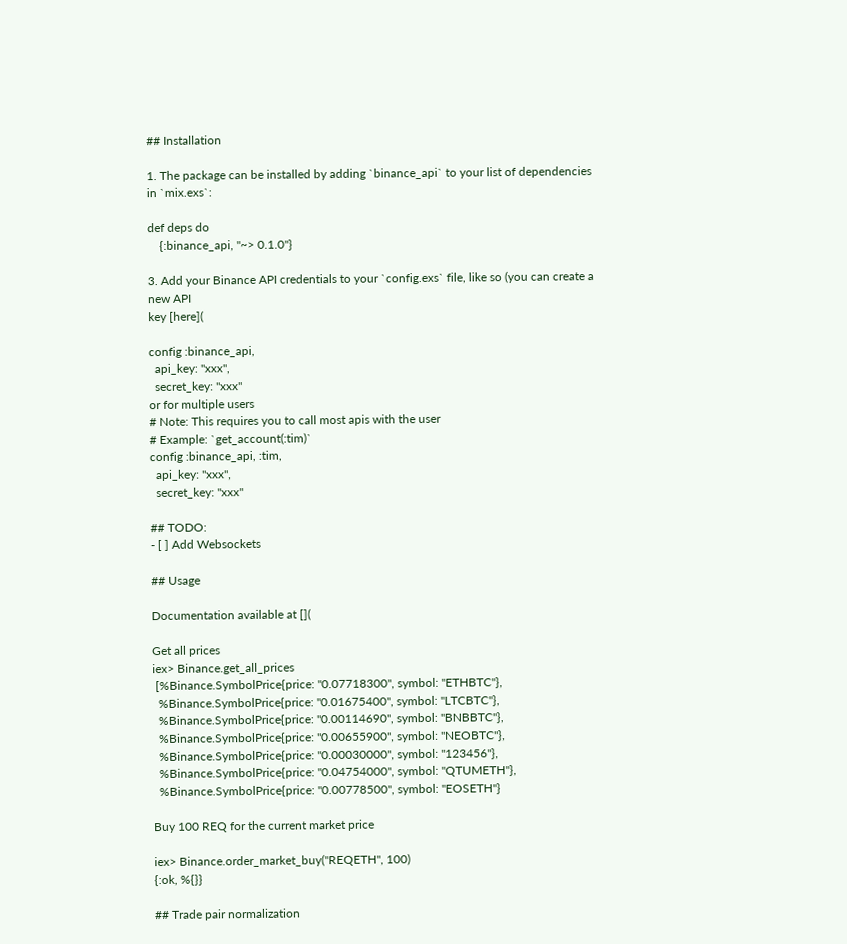## Installation

1. The package can be installed by adding `binance_api` to your list of dependencies in `mix.exs`:

def deps do
    {:binance_api, "~> 0.1.0"}

3. Add your Binance API credentials to your `config.exs` file, like so (you can create a new API
key [here](

config :binance_api,
  api_key: "xxx",
  secret_key: "xxx"
or for multiple users
# Note: This requires you to call most apis with the user
# Example: `get_account(:tim)`
config :binance_api, :tim,
  api_key: "xxx",
  secret_key: "xxx"

## TODO:
- [ ] Add Websockets

## Usage

Documentation available at [](

Get all prices
iex> Binance.get_all_prices
 [%Binance.SymbolPrice{price: "0.07718300", symbol: "ETHBTC"},
  %Binance.SymbolPrice{price: "0.01675400", symbol: "LTCBTC"},
  %Binance.SymbolPrice{price: "0.00114690", symbol: "BNBBTC"},
  %Binance.SymbolPrice{price: "0.00655900", symbol: "NEOBTC"},
  %Binance.SymbolPrice{price: "0.00030000", symbol: "123456"},
  %Binance.SymbolPrice{price: "0.04754000", symbol: "QTUMETH"},
  %Binance.SymbolPrice{price: "0.00778500", symbol: "EOSETH"}

Buy 100 REQ for the current market price

iex> Binance.order_market_buy("REQETH", 100)
{:ok, %{}}

## Trade pair normalization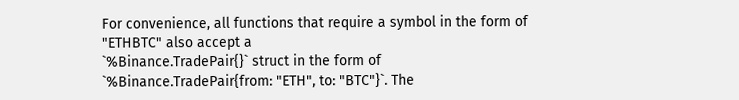For convenience, all functions that require a symbol in the form of "ETHBTC" also accept a
`%Binance.TradePair{}` struct in the form of `%Binance.TradePair{from: "ETH", to: "BTC"}`. The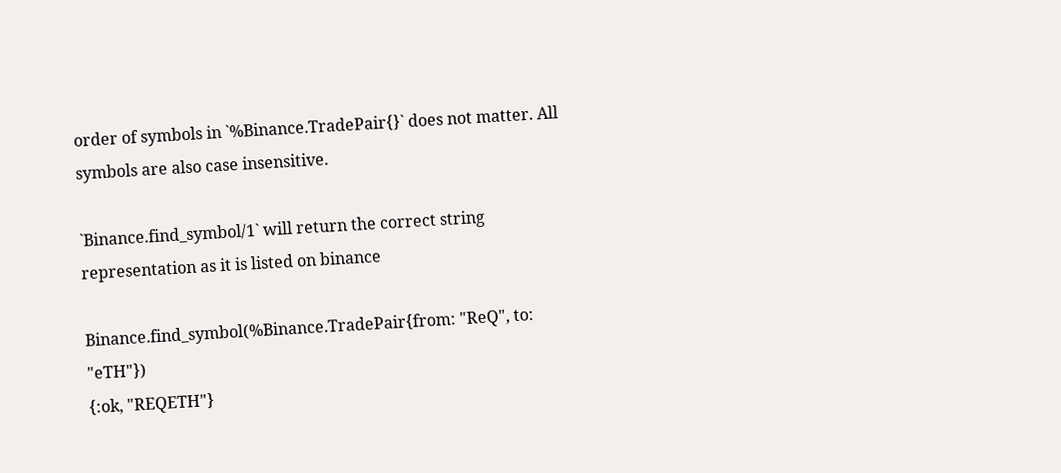order of symbols in `%Binance.TradePair{}` does not matter. All symbols are also case insensitive.

`Binance.find_symbol/1` will return the correct string representation as it is listed on binance

Binance.find_symbol(%Binance.TradePair{from: "ReQ", to: "eTH"})
{:ok, "REQETH"}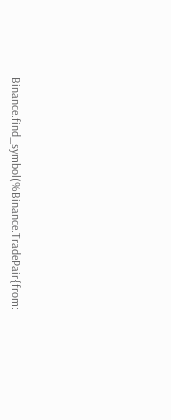Binance.find_symbol(%Binance.TradePair{from: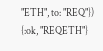"ETH", to: "REQ"})
{:ok, "REQETH"}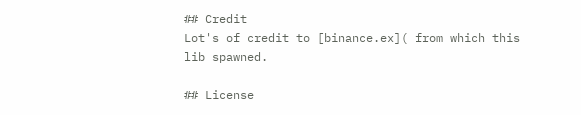## Credit
Lot's of credit to [binance.ex]( from which this lib spawned.

## License